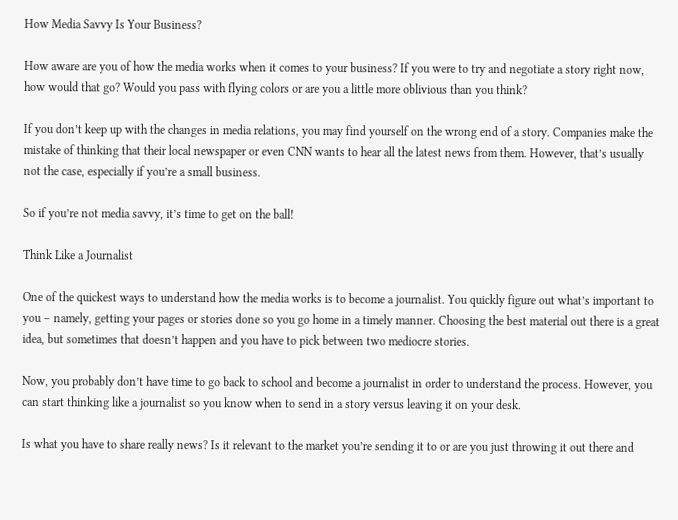How Media Savvy Is Your Business?

How aware are you of how the media works when it comes to your business? If you were to try and negotiate a story right now, how would that go? Would you pass with flying colors or are you a little more oblivious than you think?

If you don’t keep up with the changes in media relations, you may find yourself on the wrong end of a story. Companies make the mistake of thinking that their local newspaper or even CNN wants to hear all the latest news from them. However, that’s usually not the case, especially if you’re a small business.

So if you’re not media savvy, it’s time to get on the ball!

Think Like a Journalist

One of the quickest ways to understand how the media works is to become a journalist. You quickly figure out what’s important to you – namely, getting your pages or stories done so you go home in a timely manner. Choosing the best material out there is a great idea, but sometimes that doesn’t happen and you have to pick between two mediocre stories.

Now, you probably don’t have time to go back to school and become a journalist in order to understand the process. However, you can start thinking like a journalist so you know when to send in a story versus leaving it on your desk.

Is what you have to share really news? Is it relevant to the market you’re sending it to or are you just throwing it out there and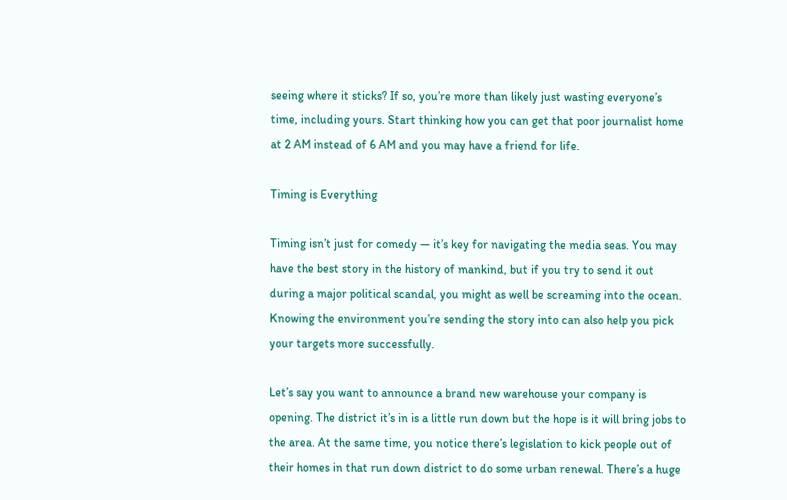seeing where it sticks? If so, you’re more than likely just wasting everyone’s time, including yours. Start thinking how you can get that poor journalist home at 2 AM instead of 6 AM and you may have a friend for life.

Timing is Everything

Timing isn’t just for comedy — it’s key for navigating the media seas. You may have the best story in the history of mankind, but if you try to send it out during a major political scandal, you might as well be screaming into the ocean. Knowing the environment you’re sending the story into can also help you pick your targets more successfully.

Let’s say you want to announce a brand new warehouse your company is opening. The district it’s in is a little run down but the hope is it will bring jobs to the area. At the same time, you notice there’s legislation to kick people out of their homes in that run down district to do some urban renewal. There’s a huge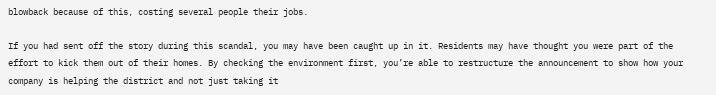blowback because of this, costing several people their jobs.

If you had sent off the story during this scandal, you may have been caught up in it. Residents may have thought you were part of the effort to kick them out of their homes. By checking the environment first, you’re able to restructure the announcement to show how your company is helping the district and not just taking it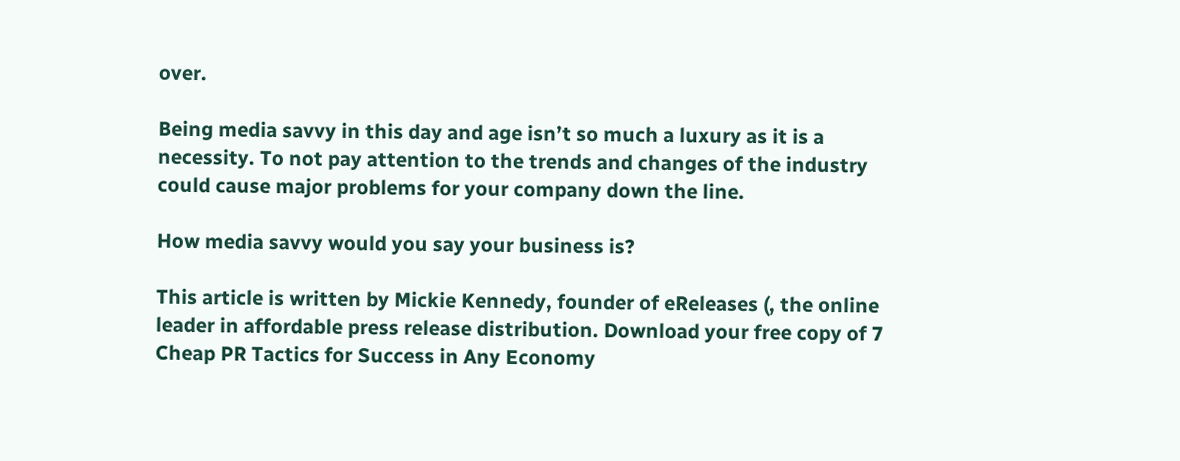over.

Being media savvy in this day and age isn’t so much a luxury as it is a necessity. To not pay attention to the trends and changes of the industry could cause major problems for your company down the line.

How media savvy would you say your business is?

This article is written by Mickie Kennedy, founder of eReleases (, the online leader in affordable press release distribution. Download your free copy of 7 Cheap PR Tactics for Success in Any Economy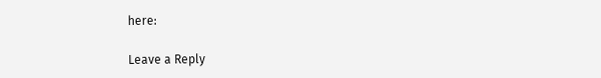here:

Leave a Reply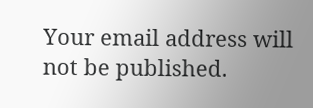Your email address will not be published.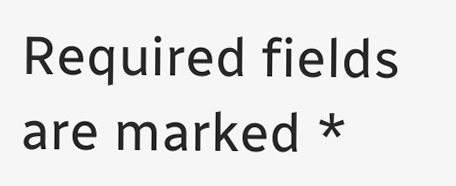Required fields are marked *